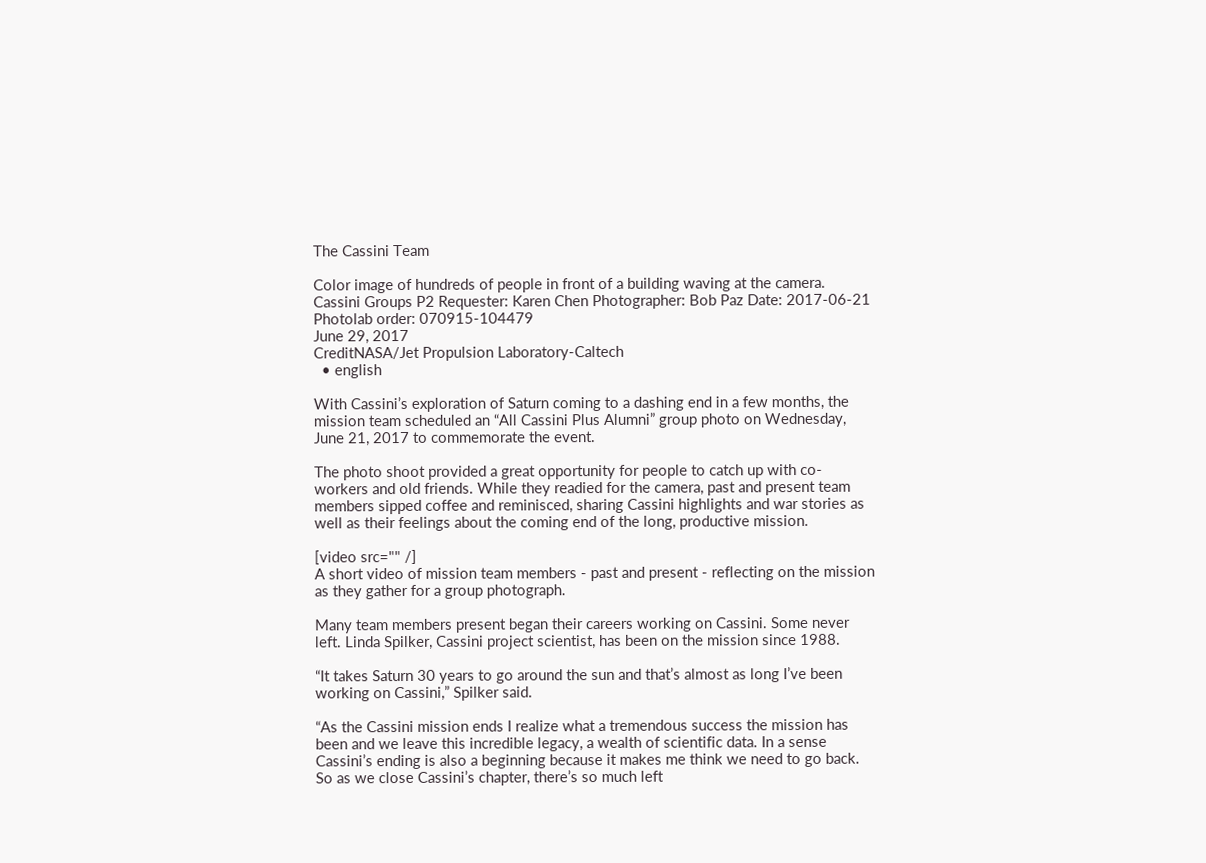The Cassini Team

Color image of hundreds of people in front of a building waving at the camera.
Cassini Groups P2 Requester: Karen Chen Photographer: Bob Paz Date: 2017-06-21 Photolab order: 070915-104479
June 29, 2017
CreditNASA/Jet Propulsion Laboratory-Caltech
  • english

With Cassini’s exploration of Saturn coming to a dashing end in a few months, the mission team scheduled an “All Cassini Plus Alumni” group photo on Wednesday, June 21, 2017 to commemorate the event.

The photo shoot provided a great opportunity for people to catch up with co-workers and old friends. While they readied for the camera, past and present team members sipped coffee and reminisced, sharing Cassini highlights and war stories as well as their feelings about the coming end of the long, productive mission.

[video src="" /]
A short video of mission team members - past and present - reflecting on the mission as they gather for a group photograph.

Many team members present began their careers working on Cassini. Some never left. Linda Spilker, Cassini project scientist, has been on the mission since 1988.

“It takes Saturn 30 years to go around the sun and that’s almost as long I’ve been working on Cassini,” Spilker said.

“As the Cassini mission ends I realize what a tremendous success the mission has been and we leave this incredible legacy, a wealth of scientific data. In a sense Cassini’s ending is also a beginning because it makes me think we need to go back. So as we close Cassini’s chapter, there’s so much left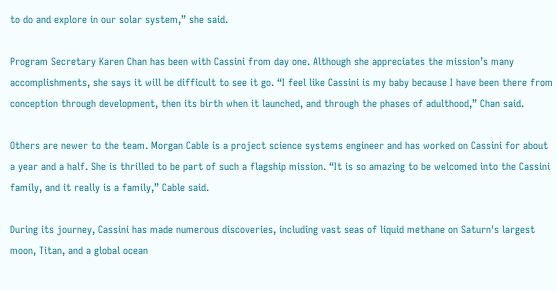to do and explore in our solar system,” she said.

Program Secretary Karen Chan has been with Cassini from day one. Although she appreciates the mission’s many accomplishments, she says it will be difficult to see it go. “I feel like Cassini is my baby because I have been there from conception through development, then its birth when it launched, and through the phases of adulthood,” Chan said.

Others are newer to the team. Morgan Cable is a project science systems engineer and has worked on Cassini for about a year and a half. She is thrilled to be part of such a flagship mission. “It is so amazing to be welcomed into the Cassini family, and it really is a family,” Cable said.

During its journey, Cassini has made numerous discoveries, including vast seas of liquid methane on Saturn's largest moon, Titan, and a global ocean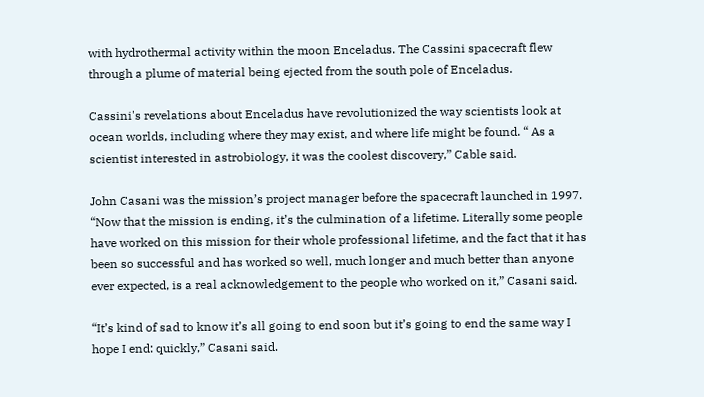with hydrothermal activity within the moon Enceladus. The Cassini spacecraft flew through a plume of material being ejected from the south pole of Enceladus.

Cassini's revelations about Enceladus have revolutionized the way scientists look at ocean worlds, including where they may exist, and where life might be found. “ As a scientist interested in astrobiology, it was the coolest discovery,” Cable said.

John Casani was the mission’s project manager before the spacecraft launched in 1997. “Now that the mission is ending, it’s the culmination of a lifetime. Literally some people have worked on this mission for their whole professional lifetime, and the fact that it has been so successful and has worked so well, much longer and much better than anyone ever expected, is a real acknowledgement to the people who worked on it,” Casani said.

“It’s kind of sad to know it’s all going to end soon but it’s going to end the same way I hope I end: quickly,” Casani said.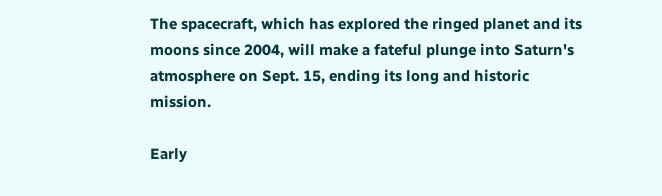The spacecraft, which has explored the ringed planet and its moons since 2004, will make a fateful plunge into Saturn's atmosphere on Sept. 15, ending its long and historic mission.

Early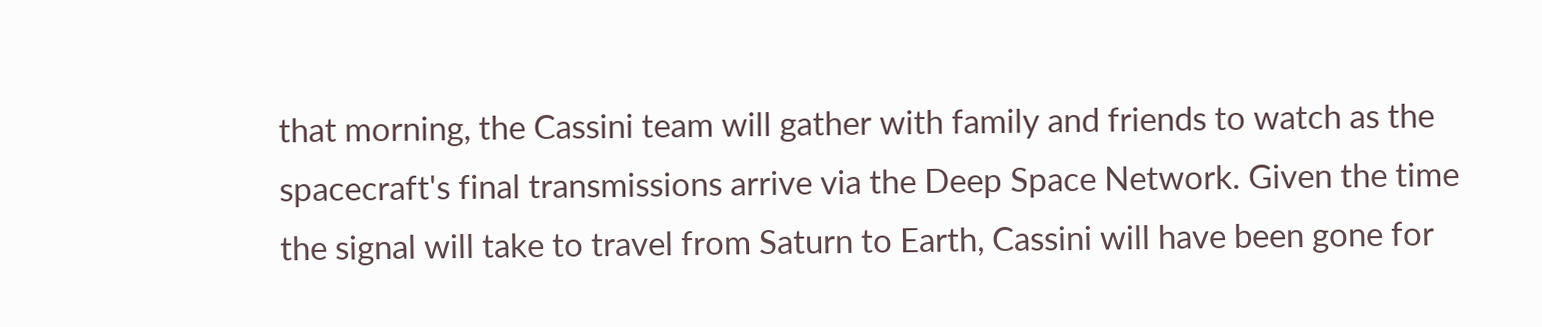that morning, the Cassini team will gather with family and friends to watch as the spacecraft's final transmissions arrive via the Deep Space Network. Given the time the signal will take to travel from Saturn to Earth, Cassini will have been gone for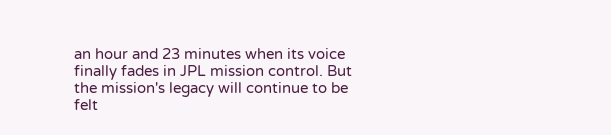an hour and 23 minutes when its voice finally fades in JPL mission control. But the mission's legacy will continue to be felt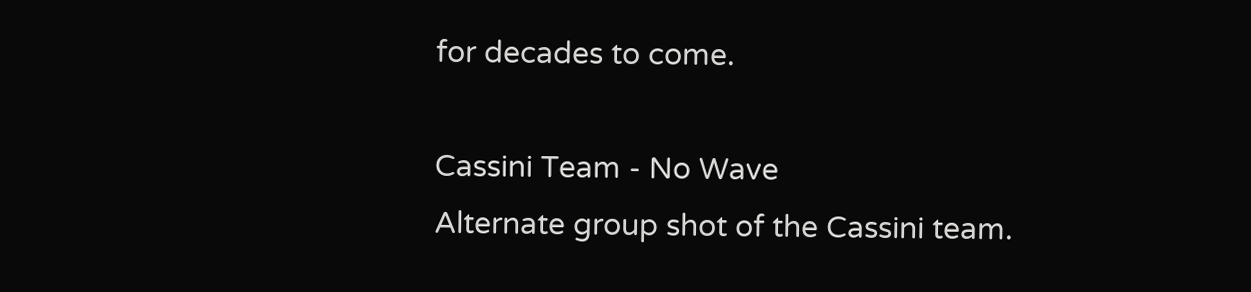for decades to come.

Cassini Team - No Wave
Alternate group shot of the Cassini team.